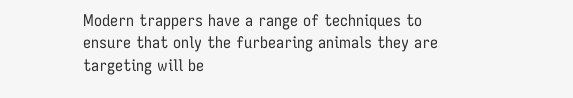Modern trappers have a range of techniques to ensure that only the furbearing animals they are targeting will be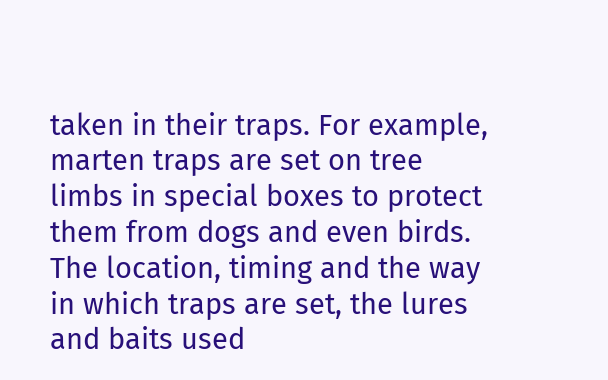taken in their traps. For example, marten traps are set on tree limbs in special boxes to protect them from dogs and even birds. The location, timing and the way in which traps are set, the lures and baits used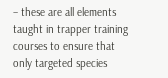– these are all elements taught in trapper training courses to ensure that only targeted species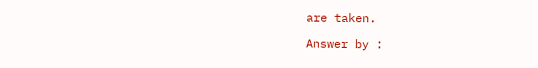are taken.

Answer by :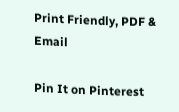Print Friendly, PDF & Email

Pin It on Pinterest